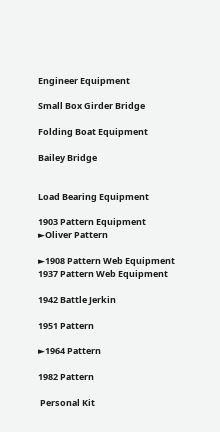Engineer Equipment

Small Box Girder Bridge

Folding Boat Equipment

Bailey Bridge


Load Bearing Equipment

1903 Pattern Equipment
►Oliver Pattern

►1908 Pattern Web Equipment
1937 Pattern Web Equipment

1942 Battle Jerkin

1951 Pattern

►1964 Pattern

1982 Pattern

 Personal Kit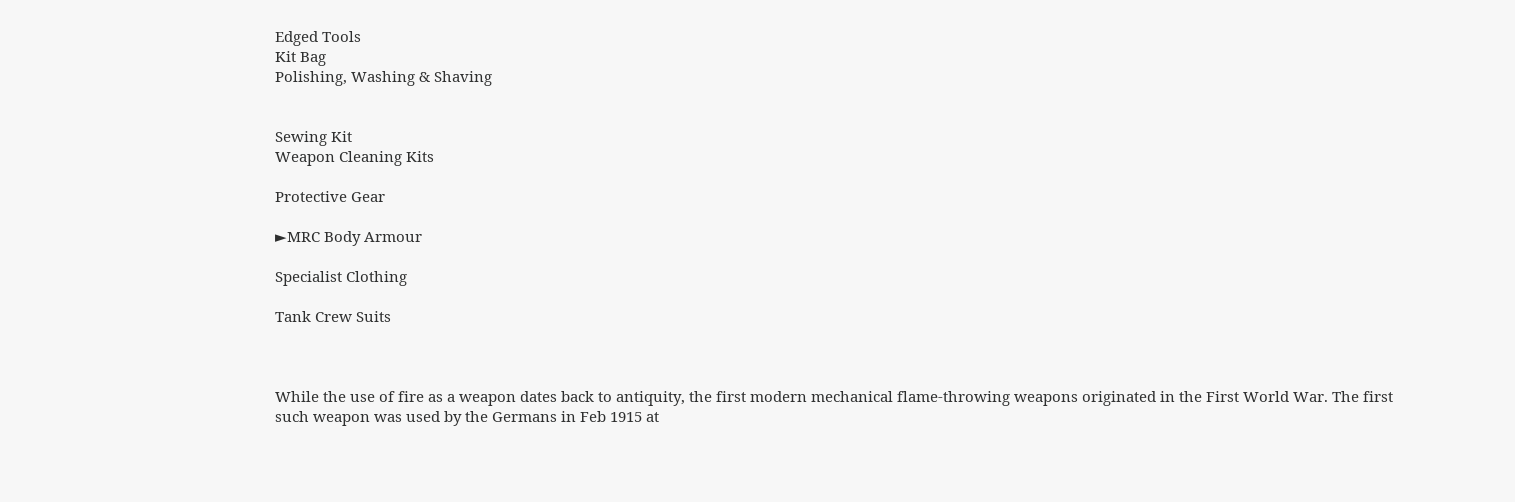Edged Tools
Kit Bag
Polishing, Washing & Shaving


Sewing Kit
Weapon Cleaning Kits

Protective Gear

►MRC Body Armour

Specialist Clothing

Tank Crew Suits



While the use of fire as a weapon dates back to antiquity, the first modern mechanical flame-throwing weapons originated in the First World War. The first such weapon was used by the Germans in Feb 1915 at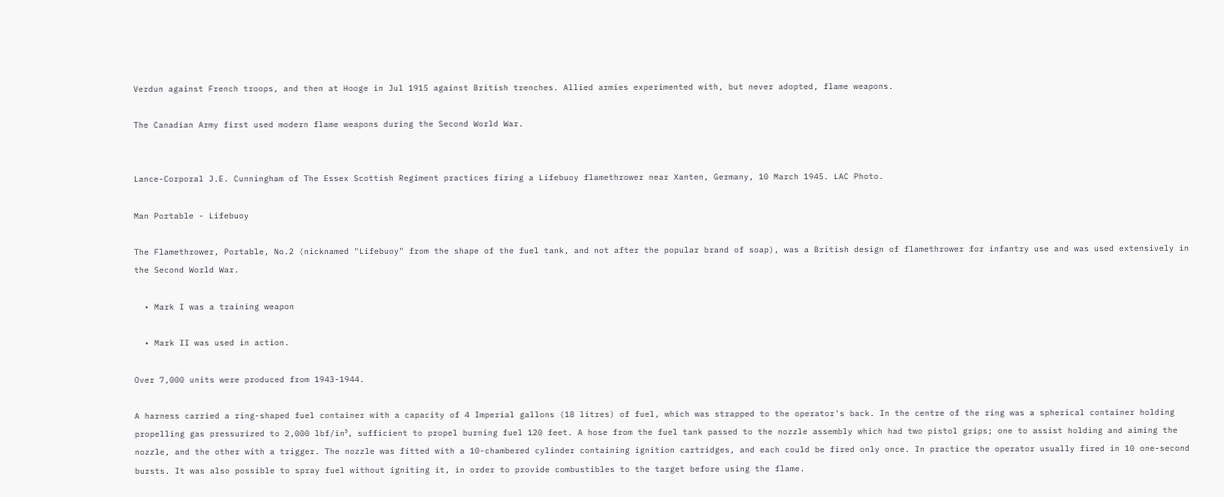Verdun against French troops, and then at Hooge in Jul 1915 against British trenches. Allied armies experimented with, but never adopted, flame weapons.

The Canadian Army first used modern flame weapons during the Second World War.


Lance-Corporal J.E. Cunningham of The Essex Scottish Regiment practices firing a Lifebuoy flamethrower near Xanten, Germany, 10 March 1945. LAC Photo.

Man Portable - Lifebuoy

The Flamethrower, Portable, No.2 (nicknamed "Lifebuoy" from the shape of the fuel tank, and not after the popular brand of soap), was a British design of flamethrower for infantry use and was used extensively in the Second World War.

  • Mark I was a training weapon

  • Mark II was used in action.

Over 7,000 units were produced from 1943-1944.

A harness carried a ring-shaped fuel container with a capacity of 4 Imperial gallons (18 litres) of fuel, which was strapped to the operator's back. In the centre of the ring was a spherical container holding propelling gas pressurized to 2,000 lbf/in³, sufficient to propel burning fuel 120 feet. A hose from the fuel tank passed to the nozzle assembly which had two pistol grips; one to assist holding and aiming the nozzle, and the other with a trigger. The nozzle was fitted with a 10-chambered cylinder containing ignition cartridges, and each could be fired only once. In practice the operator usually fired in 10 one-second bursts. It was also possible to spray fuel without igniting it, in order to provide combustibles to the target before using the flame.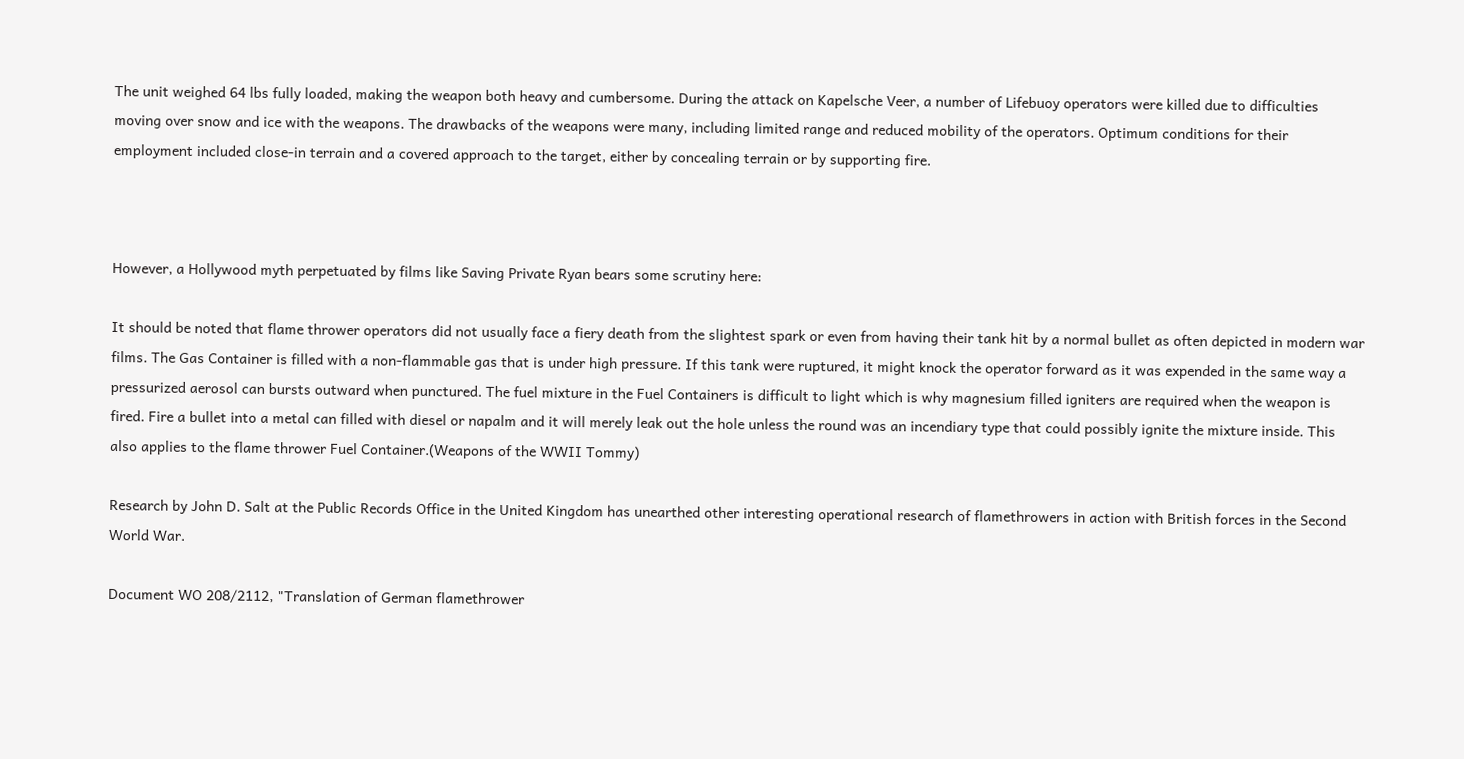The unit weighed 64 lbs fully loaded, making the weapon both heavy and cumbersome. During the attack on Kapelsche Veer, a number of Lifebuoy operators were killed due to difficulties moving over snow and ice with the weapons. The drawbacks of the weapons were many, including limited range and reduced mobility of the operators. Optimum conditions for their employment included close-in terrain and a covered approach to the target, either by concealing terrain or by supporting fire.



However, a Hollywood myth perpetuated by films like Saving Private Ryan bears some scrutiny here:

It should be noted that flame thrower operators did not usually face a fiery death from the slightest spark or even from having their tank hit by a normal bullet as often depicted in modern war films. The Gas Container is filled with a non-flammable gas that is under high pressure. If this tank were ruptured, it might knock the operator forward as it was expended in the same way a pressurized aerosol can bursts outward when punctured. The fuel mixture in the Fuel Containers is difficult to light which is why magnesium filled igniters are required when the weapon is fired. Fire a bullet into a metal can filled with diesel or napalm and it will merely leak out the hole unless the round was an incendiary type that could possibly ignite the mixture inside. This also applies to the flame thrower Fuel Container.(Weapons of the WWII Tommy)

Research by John D. Salt at the Public Records Office in the United Kingdom has unearthed other interesting operational research of flamethrowers in action with British forces in the Second World War.

Document WO 208/2112, "Translation of German flamethrower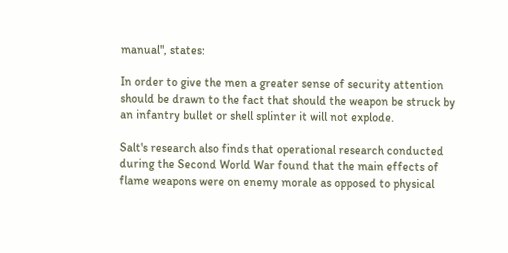manual", states:

In order to give the men a greater sense of security attention should be drawn to the fact that should the weapon be struck by an infantry bullet or shell splinter it will not explode.

Salt's research also finds that operational research conducted during the Second World War found that the main effects of flame weapons were on enemy morale as opposed to physical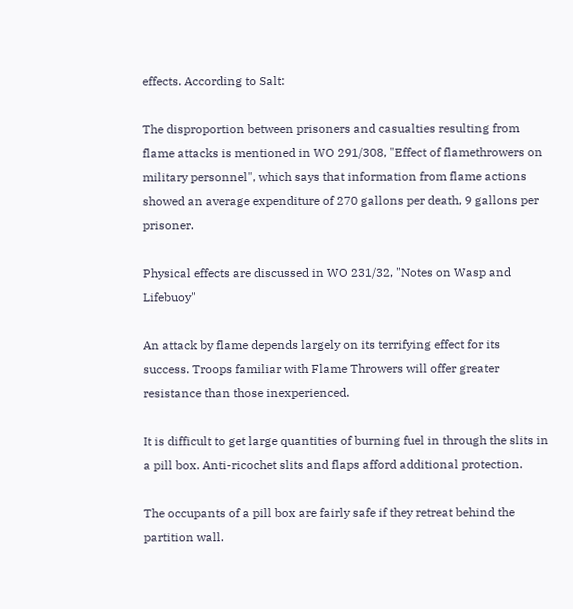effects. According to Salt:

The disproportion between prisoners and casualties resulting from flame attacks is mentioned in WO 291/308, "Effect of flamethrowers on military personnel", which says that information from flame actions showed an average expenditure of 270 gallons per death, 9 gallons per prisoner.

Physical effects are discussed in WO 231/32, "Notes on Wasp and Lifebuoy"

An attack by flame depends largely on its terrifying effect for its success. Troops familiar with Flame Throwers will offer greater resistance than those inexperienced.

It is difficult to get large quantities of burning fuel in through the slits in a pill box. Anti-ricochet slits and flaps afford additional protection.

The occupants of a pill box are fairly safe if they retreat behind the partition wall.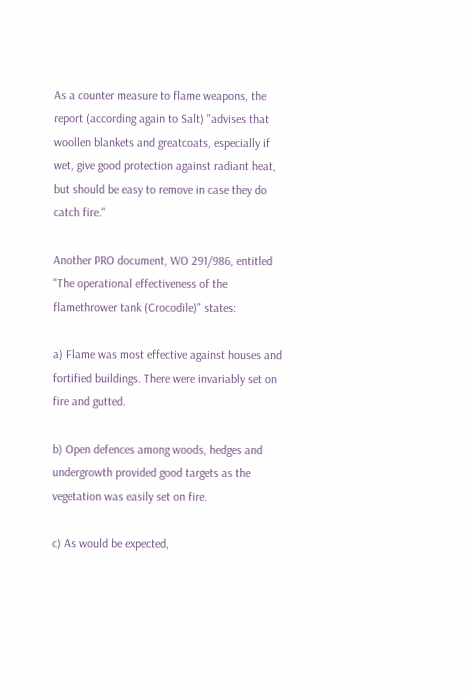As a counter measure to flame weapons, the report (according again to Salt) "advises that woollen blankets and greatcoats, especially if wet, give good protection against radiant heat, but should be easy to remove in case they do catch fire."

Another PRO document, WO 291/986, entitled "The operational effectiveness of the flamethrower tank (Crocodile)" states:

a) Flame was most effective against houses and fortified buildings. There were invariably set on fire and gutted.

b) Open defences among woods, hedges and undergrowth provided good targets as the vegetation was easily set on fire.

c) As would be expected,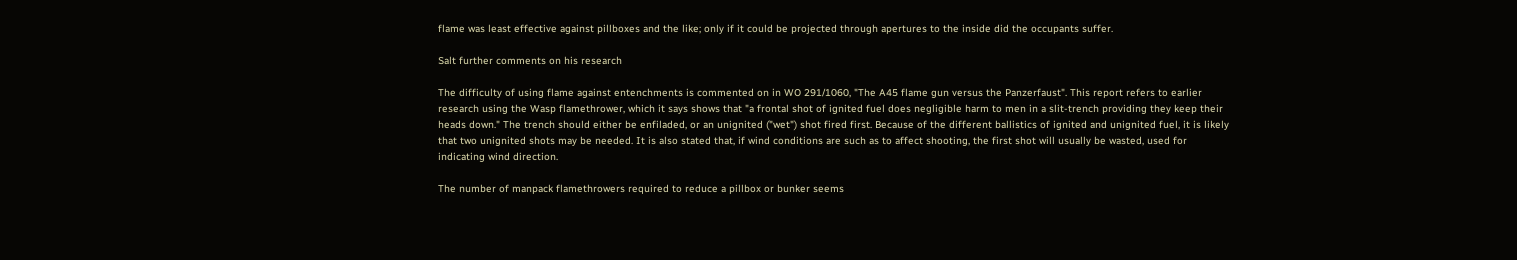flame was least effective against pillboxes and the like; only if it could be projected through apertures to the inside did the occupants suffer.

Salt further comments on his research

The difficulty of using flame against entenchments is commented on in WO 291/1060, "The A45 flame gun versus the Panzerfaust". This report refers to earlier research using the Wasp flamethrower, which it says shows that "a frontal shot of ignited fuel does negligible harm to men in a slit-trench providing they keep their heads down." The trench should either be enfiladed, or an unignited ("wet") shot fired first. Because of the different ballistics of ignited and unignited fuel, it is likely that two unignited shots may be needed. It is also stated that, if wind conditions are such as to affect shooting, the first shot will usually be wasted, used for indicating wind direction.

The number of manpack flamethrowers required to reduce a pillbox or bunker seems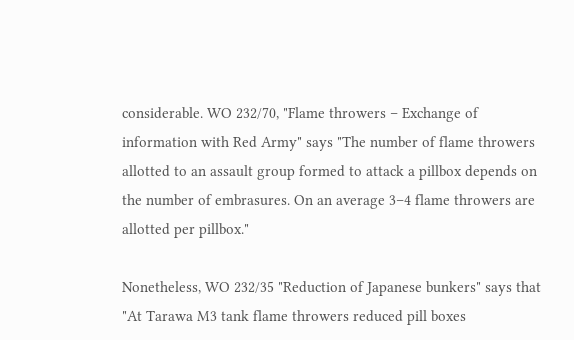considerable. WO 232/70, "Flame throwers – Exchange of information with Red Army" says "The number of flame throwers allotted to an assault group formed to attack a pillbox depends on the number of embrasures. On an average 3–4 flame throwers are allotted per pillbox."

Nonetheless, WO 232/35 "Reduction of Japanese bunkers" says that "At Tarawa M3 tank flame throwers reduced pill boxes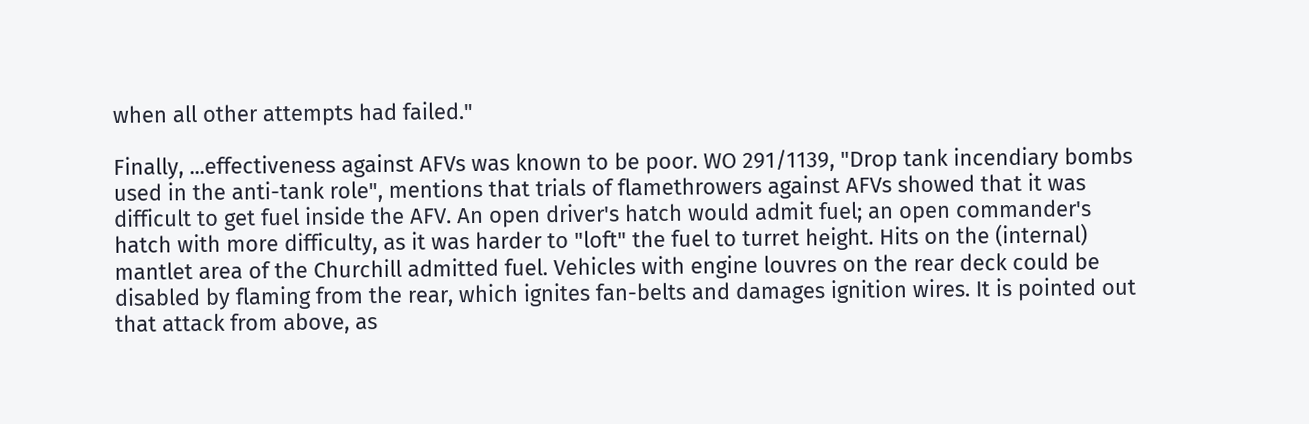when all other attempts had failed."

Finally, ...effectiveness against AFVs was known to be poor. WO 291/1139, "Drop tank incendiary bombs used in the anti-tank role", mentions that trials of flamethrowers against AFVs showed that it was difficult to get fuel inside the AFV. An open driver's hatch would admit fuel; an open commander's hatch with more difficulty, as it was harder to "loft" the fuel to turret height. Hits on the (internal) mantlet area of the Churchill admitted fuel. Vehicles with engine louvres on the rear deck could be disabled by flaming from the rear, which ignites fan-belts and damages ignition wires. It is pointed out that attack from above, as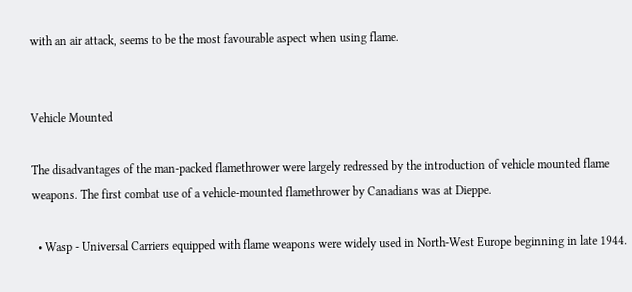with an air attack, seems to be the most favourable aspect when using flame.


Vehicle Mounted

The disadvantages of the man-packed flamethrower were largely redressed by the introduction of vehicle mounted flame weapons. The first combat use of a vehicle-mounted flamethrower by Canadians was at Dieppe.

  • Wasp - Universal Carriers equipped with flame weapons were widely used in North-West Europe beginning in late 1944.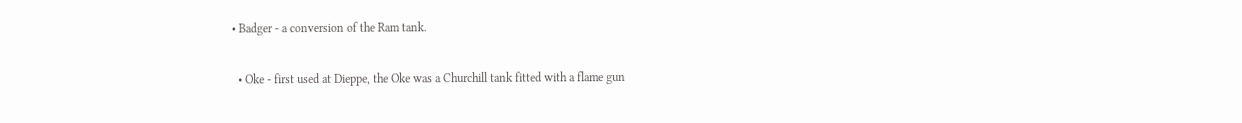• Badger - a conversion of the Ram tank.

  • Oke - first used at Dieppe, the Oke was a Churchill tank fitted with a flame gun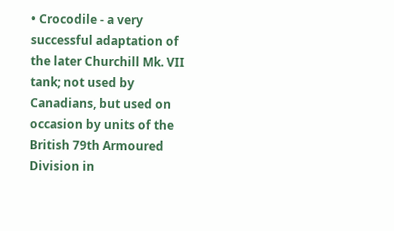• Crocodile - a very successful adaptation of the later Churchill Mk. VII tank; not used by Canadians, but used on occasion by units of the British 79th Armoured Division in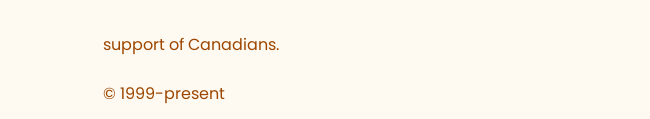support of Canadians.

© 1999-present